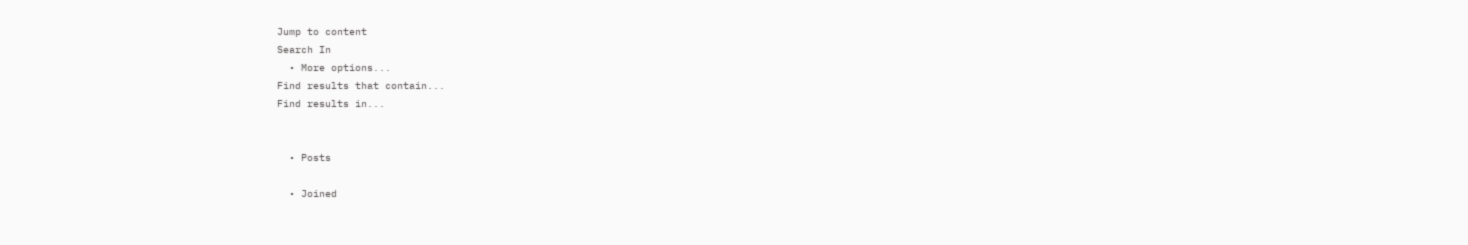Jump to content
Search In
  • More options...
Find results that contain...
Find results in...


  • Posts

  • Joined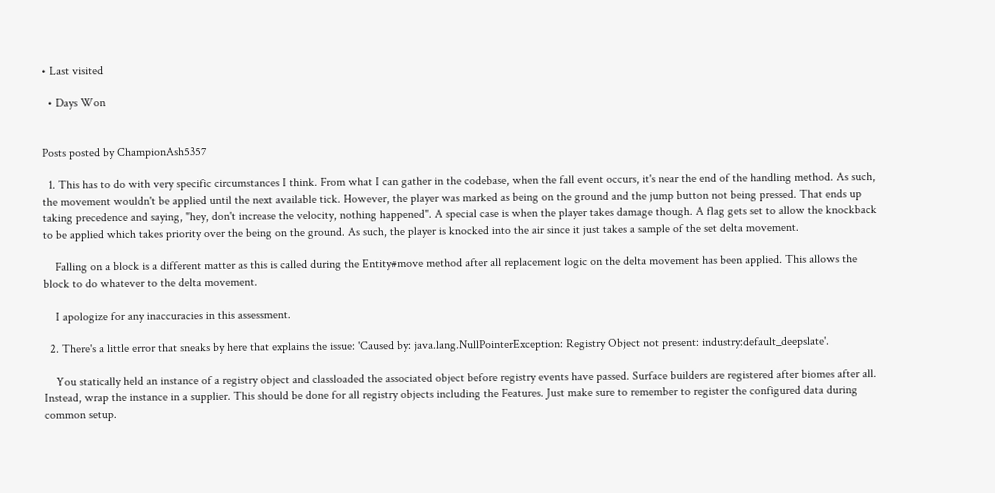• Last visited

  • Days Won


Posts posted by ChampionAsh5357

  1. This has to do with very specific circumstances I think. From what I can gather in the codebase, when the fall event occurs, it's near the end of the handling method. As such, the movement wouldn't be applied until the next available tick. However, the player was marked as being on the ground and the jump button not being pressed. That ends up taking precedence and saying, "hey, don't increase the velocity, nothing happened". A special case is when the player takes damage though. A flag gets set to allow the knockback to be applied which takes priority over the being on the ground. As such, the player is knocked into the air since it just takes a sample of the set delta movement.

    Falling on a block is a different matter as this is called during the Entity#move method after all replacement logic on the delta movement has been applied. This allows the block to do whatever to the delta movement.

    I apologize for any inaccuracies in this assessment.

  2. There's a little error that sneaks by here that explains the issue: 'Caused by: java.lang.NullPointerException: Registry Object not present: industry:default_deepslate'.

    You statically held an instance of a registry object and classloaded the associated object before registry events have passed. Surface builders are registered after biomes after all. Instead, wrap the instance in a supplier. This should be done for all registry objects including the Features. Just make sure to remember to register the configured data during common setup.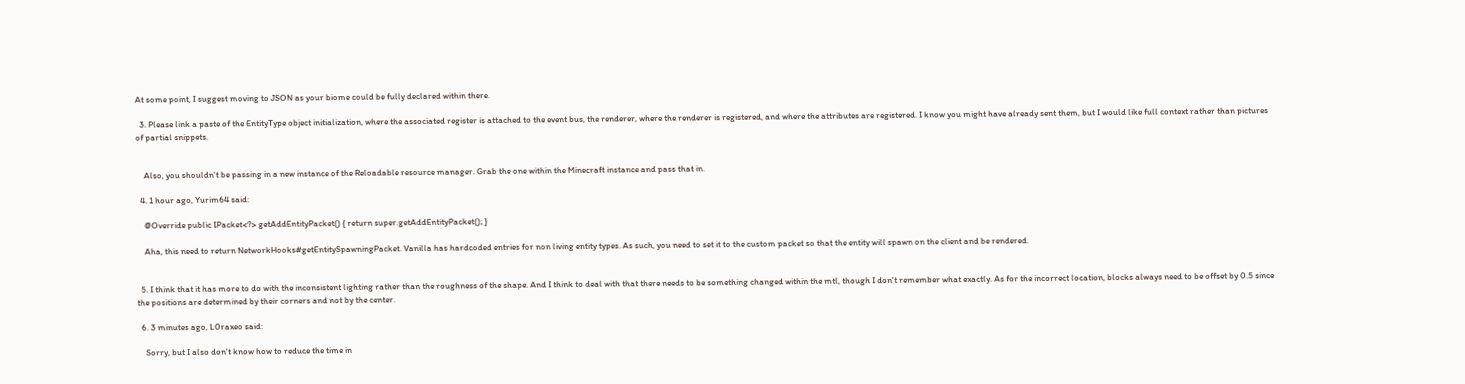At some point, I suggest moving to JSON as your biome could be fully declared within there.

  3. Please link a paste of the EntityType object initialization, where the associated register is attached to the event bus, the renderer, where the renderer is registered, and where the attributes are registered. I know you might have already sent them, but I would like full context rather than pictures of partial snippets.


    Also, you shouldn't be passing in a new instance of the Reloadable resource manager. Grab the one within the Minecraft instance and pass that in.

  4. 1 hour ago, Yurim64 said:

    @Override public IPacket<?> getAddEntityPacket() { return super.getAddEntityPacket(); }

    Aha, this need to return NetworkHooks#getEntitySpawningPacket. Vanilla has hardcoded entries for non living entity types. As such, you need to set it to the custom packet so that the entity will spawn on the client and be rendered.


  5. I think that it has more to do with the inconsistent lighting rather than the roughness of the shape. And I think to deal with that there needs to be something changed within the mtl, though I don't remember what exactly. As for the incorrect location, blocks always need to be offset by 0.5 since the positions are determined by their corners and not by the center.

  6. 3 minutes ago, L0raxeo said:

    Sorry, but I also don't know how to reduce the time in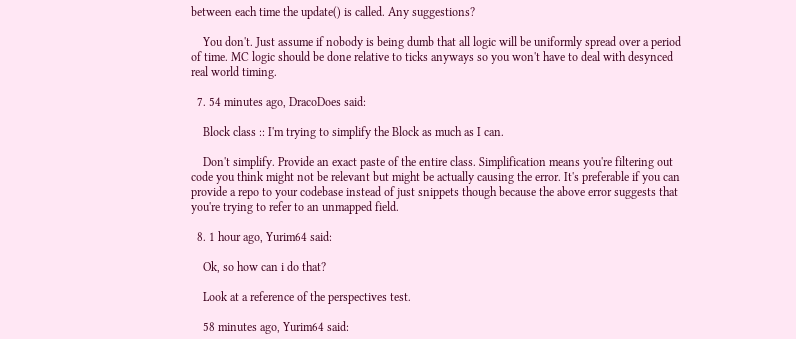between each time the update() is called. Any suggestions?

    You don't. Just assume if nobody is being dumb that all logic will be uniformly spread over a period of time. MC logic should be done relative to ticks anyways so you won't have to deal with desynced real world timing.

  7. 54 minutes ago, DracoDoes said:

    Block class :: I'm trying to simplify the Block as much as I can.

    Don't simplify. Provide an exact paste of the entire class. Simplification means you're filtering out code you think might not be relevant but might be actually causing the error. It's preferable if you can provide a repo to your codebase instead of just snippets though because the above error suggests that you're trying to refer to an unmapped field.

  8. 1 hour ago, Yurim64 said:

    Ok, so how can i do that?

    Look at a reference of the perspectives test.

    58 minutes ago, Yurim64 said: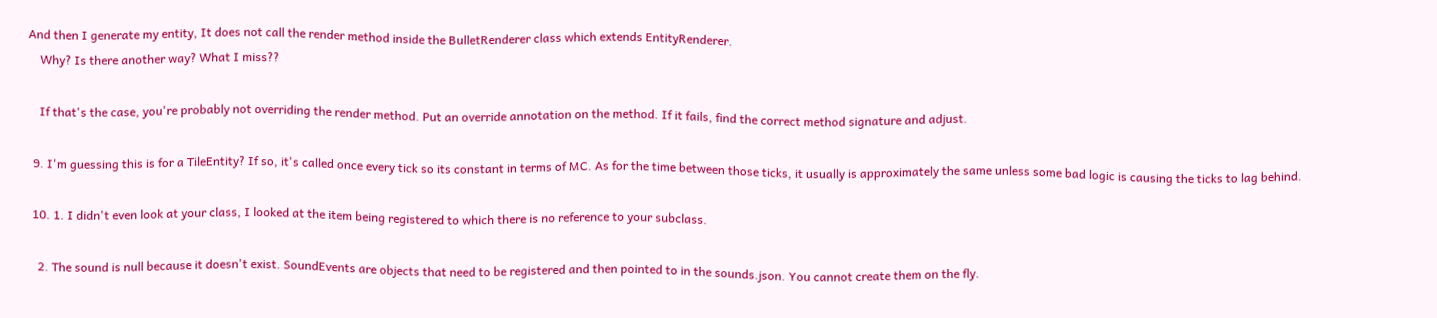And then I generate my entity, It does not call the render method inside the BulletRenderer class which extends EntityRenderer.
    Why? Is there another way? What I miss??

    If that's the case, you're probably not overriding the render method. Put an override annotation on the method. If it fails, find the correct method signature and adjust.

  9. I'm guessing this is for a TileEntity? If so, it's called once every tick so its constant in terms of MC. As for the time between those ticks, it usually is approximately the same unless some bad logic is causing the ticks to lag behind.

  10. 1. I didn't even look at your class, I looked at the item being registered to which there is no reference to your subclass.

    2. The sound is null because it doesn't exist. SoundEvents are objects that need to be registered and then pointed to in the sounds.json. You cannot create them on the fly.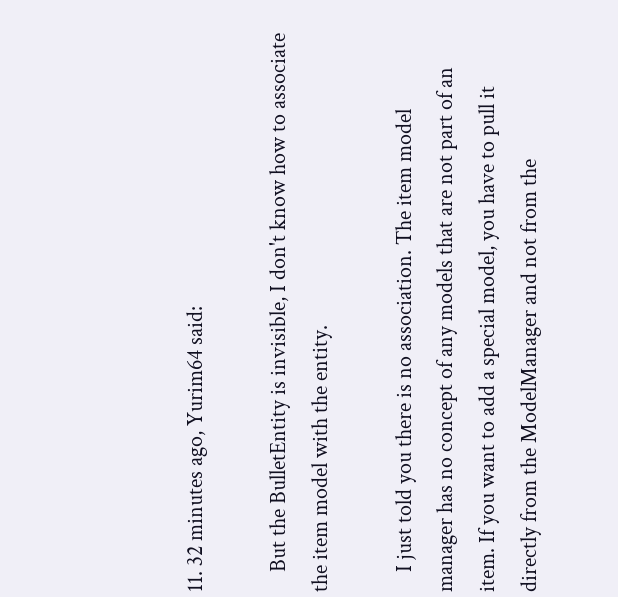11. 32 minutes ago, Yurim64 said:

    But the BulletEntity is invisible, I don't know how to associate the item model with the entity.

    I just told you there is no association. The item model manager has no concept of any models that are not part of an item. If you want to add a special model, you have to pull it directly from the ModelManager and not from the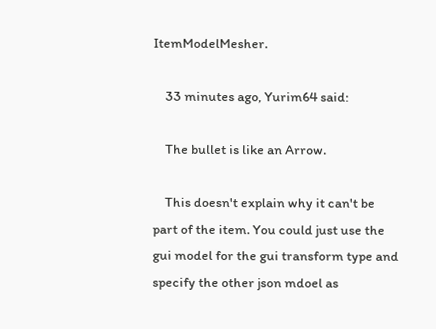ItemModelMesher.

    33 minutes ago, Yurim64 said:

    The bullet is like an Arrow.

    This doesn't explain why it can't be part of the item. You could just use the gui model for the gui transform type and specify the other json mdoel as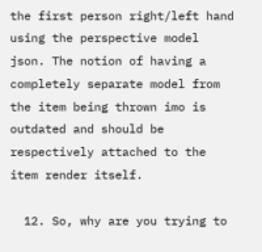the first person right/left hand using the perspective model json. The notion of having a completely separate model from the item being thrown imo is outdated and should be respectively attached to the item render itself.

  12. So, why are you trying to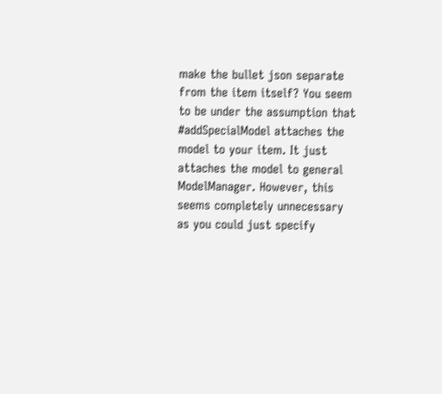make the bullet json separate from the item itself? You seem to be under the assumption that #addSpecialModel attaches the model to your item. It just attaches the model to general ModelManager. However, this seems completely unnecessary as you could just specify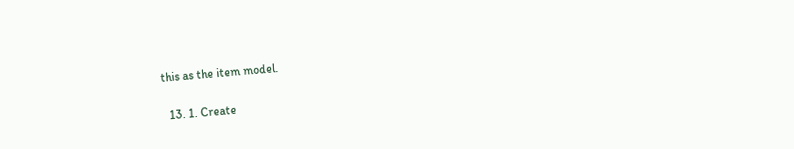this as the item model.

  13. 1. Create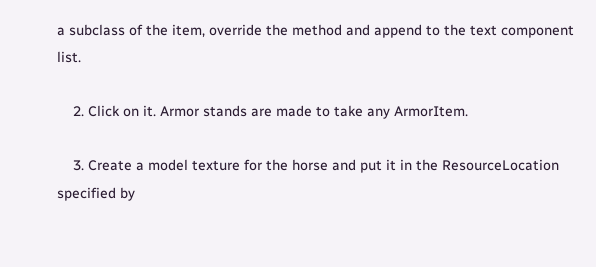a subclass of the item, override the method and append to the text component list.

    2. Click on it. Armor stands are made to take any ArmorItem.

    3. Create a model texture for the horse and put it in the ResourceLocation specified by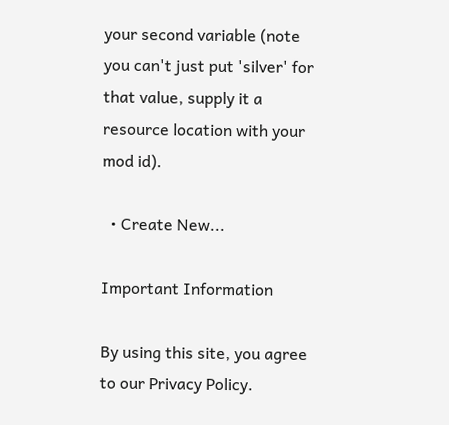your second variable (note you can't just put 'silver' for that value, supply it a resource location with your mod id).

  • Create New...

Important Information

By using this site, you agree to our Privacy Policy.